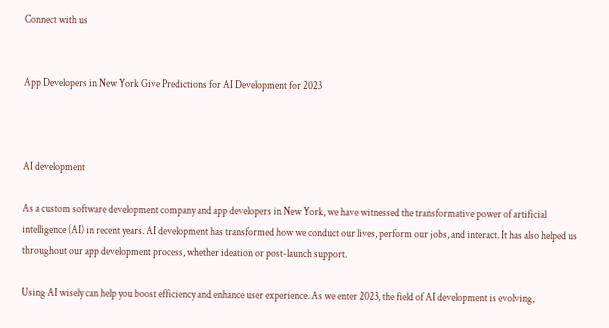Connect with us


App Developers in New York Give Predictions for AI Development for 2023



AI development

As a custom software development company and app developers in New York, we have witnessed the transformative power of artificial intelligence (AI) in recent years. AI development has transformed how we conduct our lives, perform our jobs, and interact. It has also helped us throughout our app development process, whether ideation or post-launch support.

Using AI wisely can help you boost efficiency and enhance user experience. As we enter 2023, the field of AI development is evolving,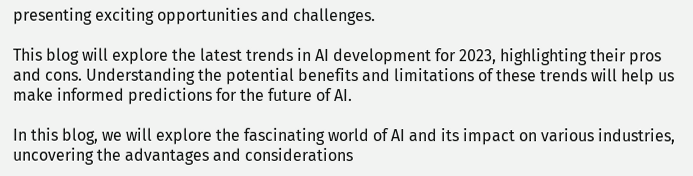presenting exciting opportunities and challenges.

This blog will explore the latest trends in AI development for 2023, highlighting their pros and cons. Understanding the potential benefits and limitations of these trends will help us make informed predictions for the future of AI.

In this blog, we will explore the fascinating world of AI and its impact on various industries, uncovering the advantages and considerations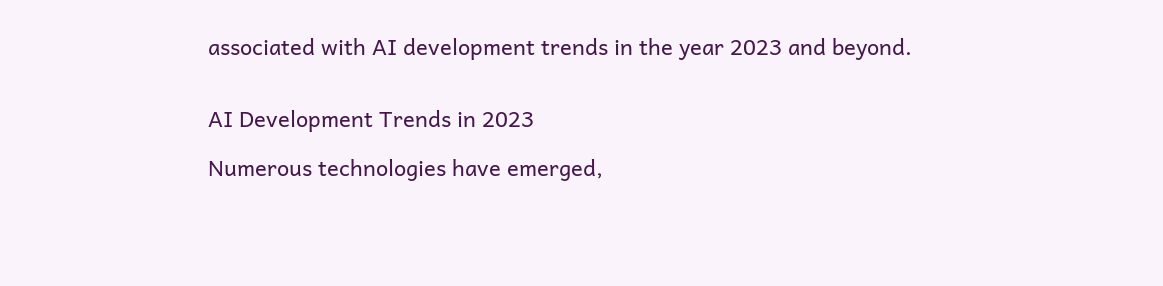associated with AI development trends in the year 2023 and beyond.


AI Development Trends in 2023

Numerous technologies have emerged,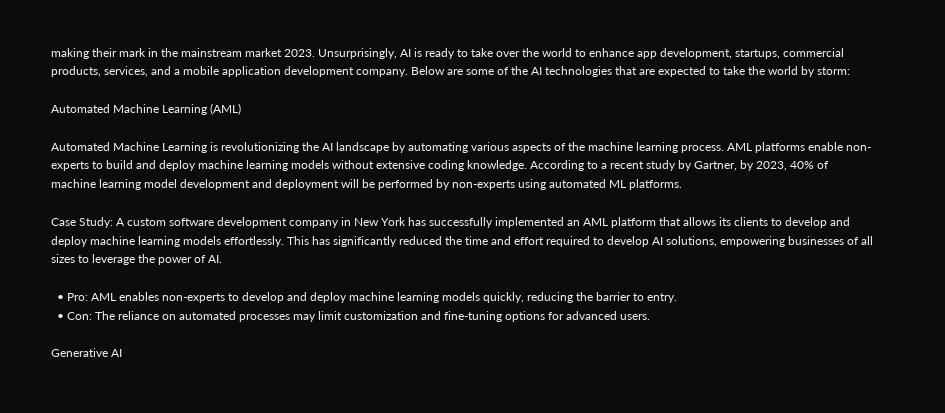making their mark in the mainstream market 2023. Unsurprisingly, AI is ready to take over the world to enhance app development, startups, commercial products, services, and a mobile application development company. Below are some of the AI technologies that are expected to take the world by storm:

Automated Machine Learning (AML)

Automated Machine Learning is revolutionizing the AI landscape by automating various aspects of the machine learning process. AML platforms enable non-experts to build and deploy machine learning models without extensive coding knowledge. According to a recent study by Gartner, by 2023, 40% of machine learning model development and deployment will be performed by non-experts using automated ML platforms.

Case Study: A custom software development company in New York has successfully implemented an AML platform that allows its clients to develop and deploy machine learning models effortlessly. This has significantly reduced the time and effort required to develop AI solutions, empowering businesses of all sizes to leverage the power of AI.

  • Pro: AML enables non-experts to develop and deploy machine learning models quickly, reducing the barrier to entry.
  • Con: The reliance on automated processes may limit customization and fine-tuning options for advanced users.

Generative AI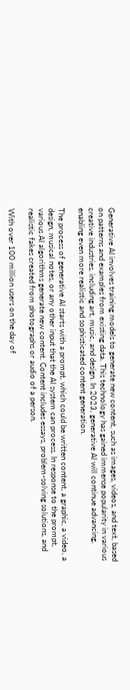Generative AI involves training models to generate new content, such as images, videos, and text, based on patterns and examples from existing data. This technology has gained immense popularity in various creative industries, including art, music, and design. In 2023, generative AI will continue advancing, enabling even more realistic and sophisticated content generation.

The process of generative AI starts with a prompt, which could be written content, a graphic, a video, a design, musical notes, or any other input that the AI system can process. In response to the prompt, various AI algorithms generate new content. Content includes essays, problem-solving solutions, and realistic fakes created from photographs or audio of a person.

With over 100 million users on the day of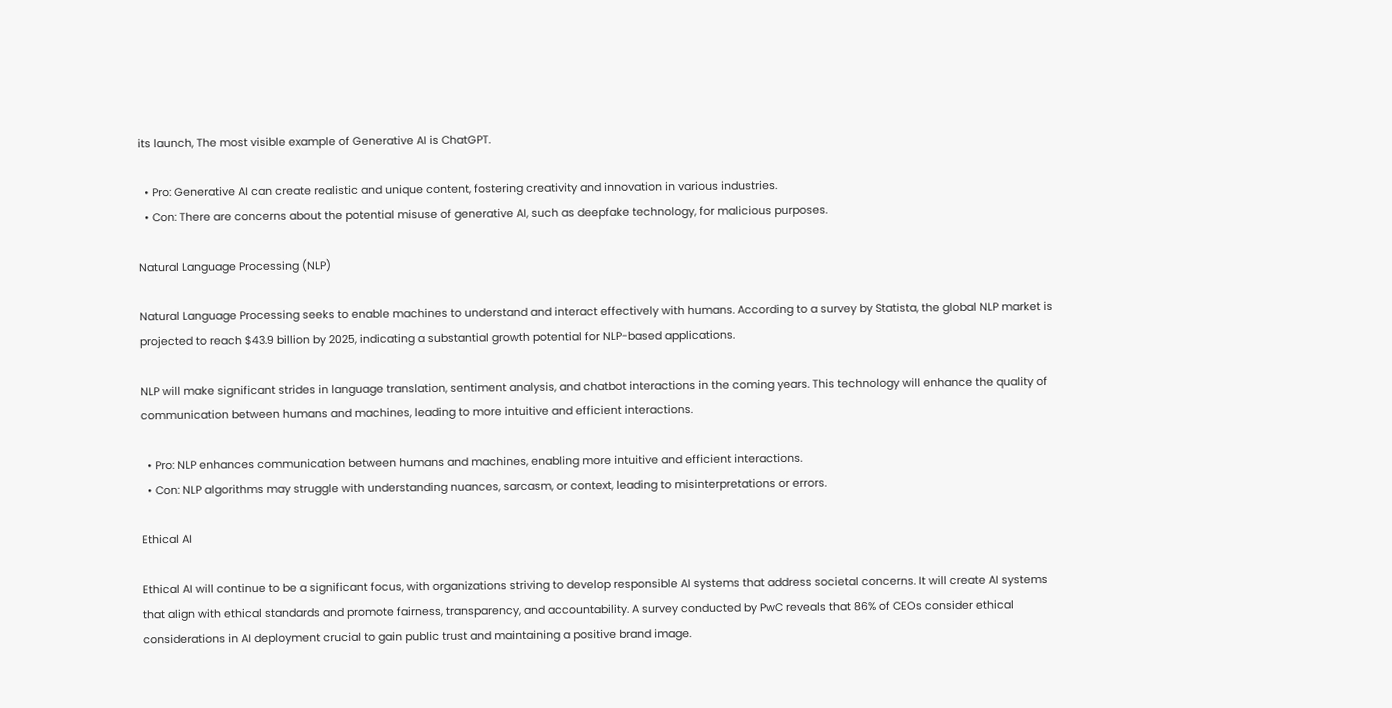its launch, The most visible example of Generative AI is ChatGPT.

  • Pro: Generative AI can create realistic and unique content, fostering creativity and innovation in various industries.
  • Con: There are concerns about the potential misuse of generative AI, such as deepfake technology, for malicious purposes.

Natural Language Processing (NLP)

Natural Language Processing seeks to enable machines to understand and interact effectively with humans. According to a survey by Statista, the global NLP market is projected to reach $43.9 billion by 2025, indicating a substantial growth potential for NLP-based applications.

NLP will make significant strides in language translation, sentiment analysis, and chatbot interactions in the coming years. This technology will enhance the quality of communication between humans and machines, leading to more intuitive and efficient interactions.

  • Pro: NLP enhances communication between humans and machines, enabling more intuitive and efficient interactions.
  • Con: NLP algorithms may struggle with understanding nuances, sarcasm, or context, leading to misinterpretations or errors.

Ethical AI

Ethical AI will continue to be a significant focus, with organizations striving to develop responsible AI systems that address societal concerns. It will create AI systems that align with ethical standards and promote fairness, transparency, and accountability. A survey conducted by PwC reveals that 86% of CEOs consider ethical considerations in AI deployment crucial to gain public trust and maintaining a positive brand image.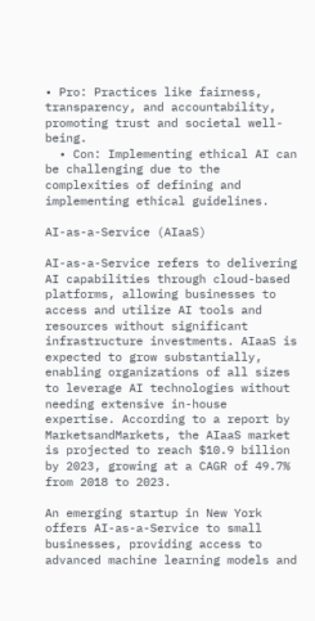• Pro: Practices like fairness, transparency, and accountability, promoting trust and societal well-being.
  • Con: Implementing ethical AI can be challenging due to the complexities of defining and implementing ethical guidelines.

AI-as-a-Service (AIaaS)

AI-as-a-Service refers to delivering AI capabilities through cloud-based platforms, allowing businesses to access and utilize AI tools and resources without significant infrastructure investments. AIaaS is expected to grow substantially, enabling organizations of all sizes to leverage AI technologies without needing extensive in-house expertise. According to a report by MarketsandMarkets, the AIaaS market is projected to reach $10.9 billion by 2023, growing at a CAGR of 49.7% from 2018 to 2023.

An emerging startup in New York offers AI-as-a-Service to small businesses, providing access to advanced machine learning models and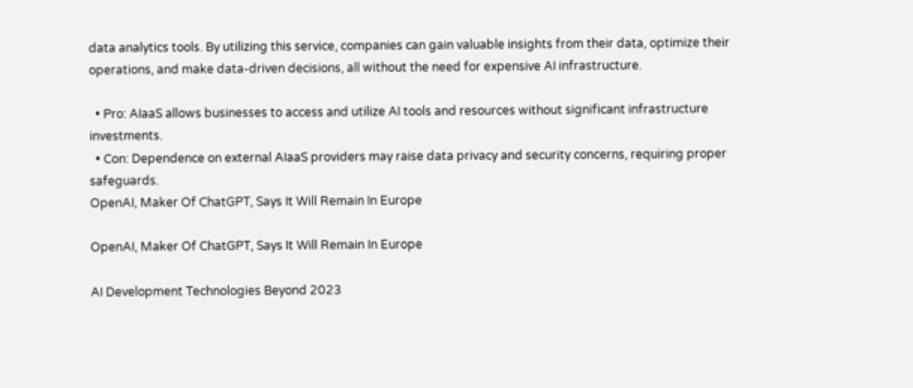data analytics tools. By utilizing this service, companies can gain valuable insights from their data, optimize their operations, and make data-driven decisions, all without the need for expensive AI infrastructure.

  • Pro: AIaaS allows businesses to access and utilize AI tools and resources without significant infrastructure investments.
  • Con: Dependence on external AIaaS providers may raise data privacy and security concerns, requiring proper safeguards.
OpenAI, Maker Of ChatGPT, Says It Will Remain In Europe

OpenAI, Maker Of ChatGPT, Says It Will Remain In Europe

AI Development Technologies Beyond 2023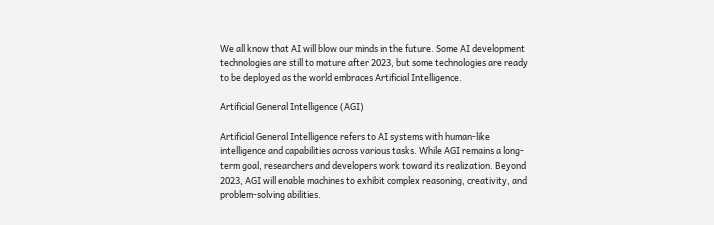We all know that AI will blow our minds in the future. Some AI development technologies are still to mature after 2023, but some technologies are ready to be deployed as the world embraces Artificial Intelligence.

Artificial General Intelligence (AGI)

Artificial General Intelligence refers to AI systems with human-like intelligence and capabilities across various tasks. While AGI remains a long-term goal, researchers and developers work toward its realization. Beyond 2023, AGI will enable machines to exhibit complex reasoning, creativity, and problem-solving abilities.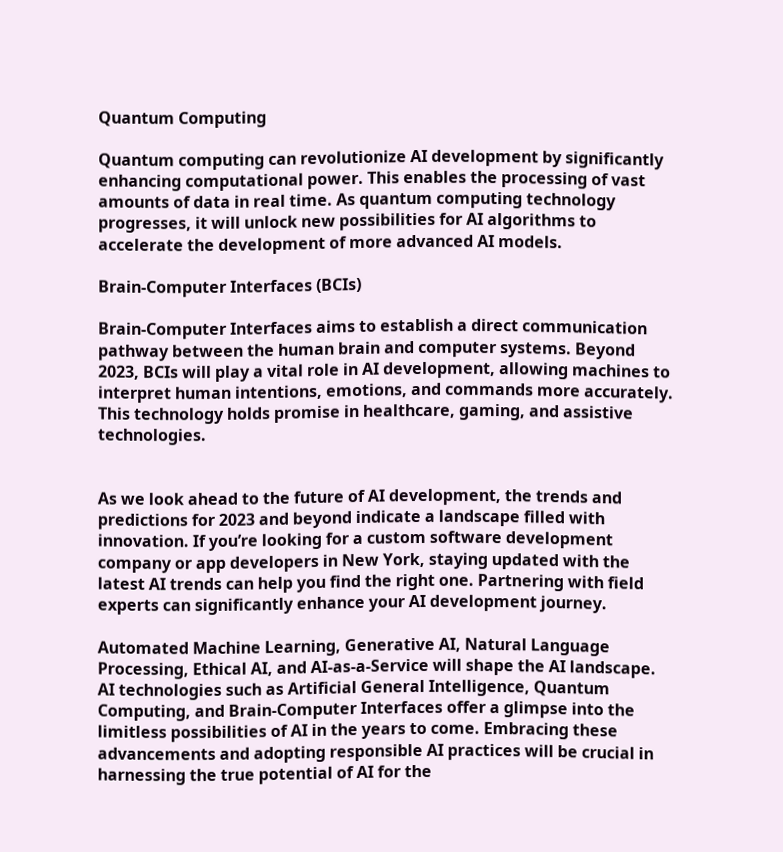Quantum Computing

Quantum computing can revolutionize AI development by significantly enhancing computational power. This enables the processing of vast amounts of data in real time. As quantum computing technology progresses, it will unlock new possibilities for AI algorithms to accelerate the development of more advanced AI models.

Brain-Computer Interfaces (BCIs)

Brain-Computer Interfaces aims to establish a direct communication pathway between the human brain and computer systems. Beyond 2023, BCIs will play a vital role in AI development, allowing machines to interpret human intentions, emotions, and commands more accurately. This technology holds promise in healthcare, gaming, and assistive technologies.


As we look ahead to the future of AI development, the trends and predictions for 2023 and beyond indicate a landscape filled with innovation. If you’re looking for a custom software development company or app developers in New York, staying updated with the latest AI trends can help you find the right one. Partnering with field experts can significantly enhance your AI development journey.

Automated Machine Learning, Generative AI, Natural Language Processing, Ethical AI, and AI-as-a-Service will shape the AI landscape. AI technologies such as Artificial General Intelligence, Quantum Computing, and Brain-Computer Interfaces offer a glimpse into the limitless possibilities of AI in the years to come. Embracing these advancements and adopting responsible AI practices will be crucial in harnessing the true potential of AI for the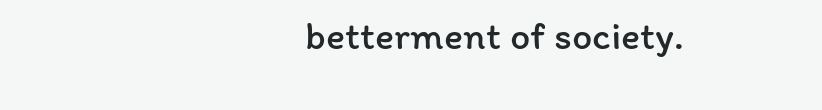betterment of society.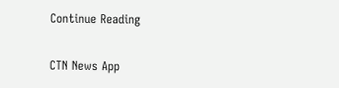Continue Reading

CTN News App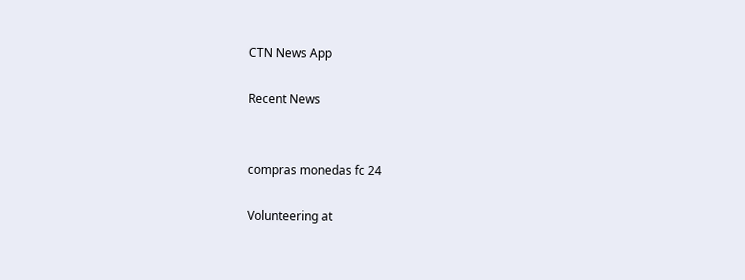CTN News App

Recent News


compras monedas fc 24

Volunteering at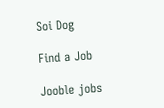Soi Dog

Find a Job

Jooble jobs